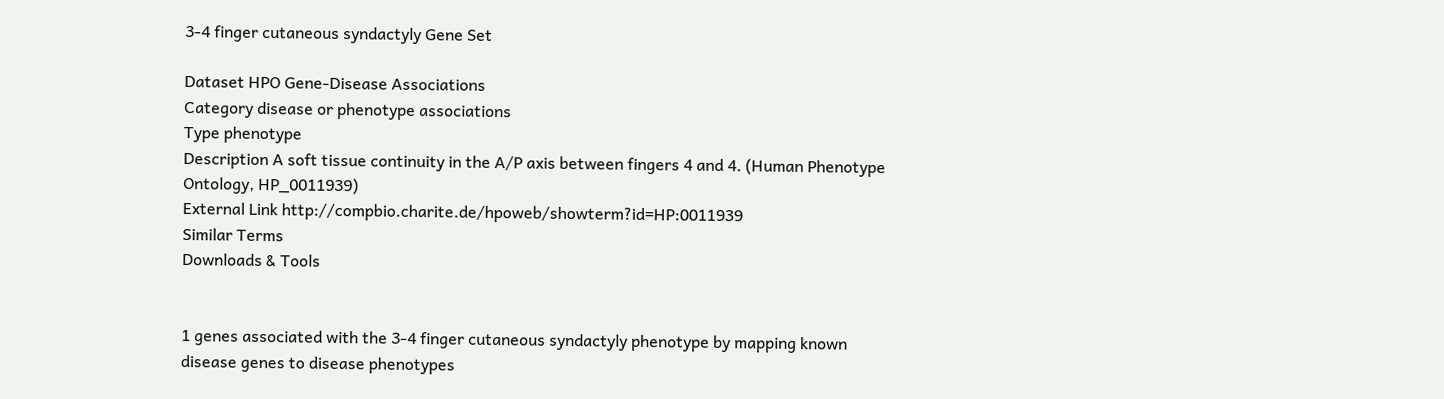3-4 finger cutaneous syndactyly Gene Set

Dataset HPO Gene-Disease Associations
Category disease or phenotype associations
Type phenotype
Description A soft tissue continuity in the A/P axis between fingers 4 and 4. (Human Phenotype Ontology, HP_0011939)
External Link http://compbio.charite.de/hpoweb/showterm?id=HP:0011939
Similar Terms
Downloads & Tools


1 genes associated with the 3-4 finger cutaneous syndactyly phenotype by mapping known disease genes to disease phenotypes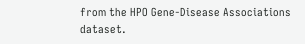from the HPO Gene-Disease Associations dataset.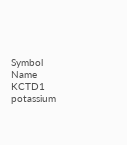Symbol Name
KCTD1 potassium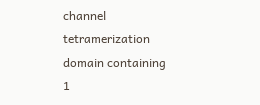channel tetramerization domain containing 1